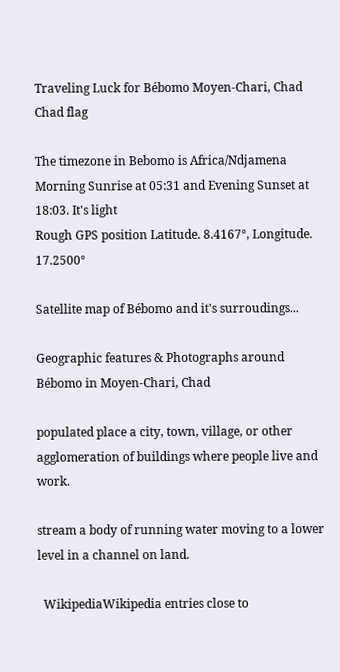Traveling Luck for Bébomo Moyen-Chari, Chad Chad flag

The timezone in Bebomo is Africa/Ndjamena
Morning Sunrise at 05:31 and Evening Sunset at 18:03. It's light
Rough GPS position Latitude. 8.4167°, Longitude. 17.2500°

Satellite map of Bébomo and it's surroudings...

Geographic features & Photographs around Bébomo in Moyen-Chari, Chad

populated place a city, town, village, or other agglomeration of buildings where people live and work.

stream a body of running water moving to a lower level in a channel on land.

  WikipediaWikipedia entries close to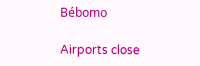Bébomo

Airports close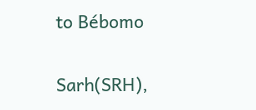to Bébomo

Sarh(SRH),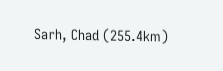Sarh, Chad (255.4km)